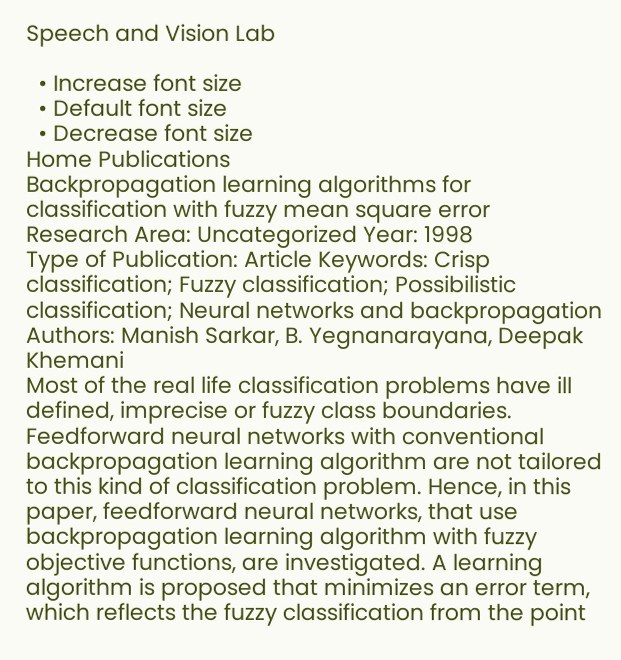Speech and Vision Lab

  • Increase font size
  • Default font size
  • Decrease font size
Home Publications
Backpropagation learning algorithms for classification with fuzzy mean square error
Research Area: Uncategorized Year: 1998
Type of Publication: Article Keywords: Crisp classification; Fuzzy classification; Possibilistic classification; Neural networks and backpropagation
Authors: Manish Sarkar, B. Yegnanarayana, Deepak Khemani
Most of the real life classification problems have ill defined, imprecise or fuzzy class boundaries. Feedforward neural networks with conventional backpropagation learning algorithm are not tailored to this kind of classification problem. Hence, in this paper, feedforward neural networks, that use backpropagation learning algorithm with fuzzy objective functions, are investigated. A learning algorithm is proposed that minimizes an error term, which reflects the fuzzy classification from the point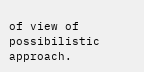of view of possibilistic approach.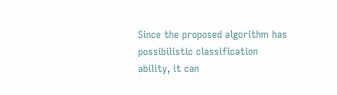Since the proposed algorithm has possibilistic classification ability, it can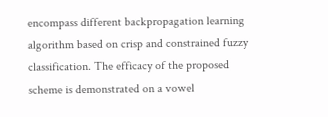encompass different backpropagation learning algorithm based on crisp and constrained fuzzy classification. The efficacy of the proposed scheme is demonstrated on a vowel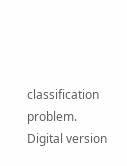classification problem.
Digital version